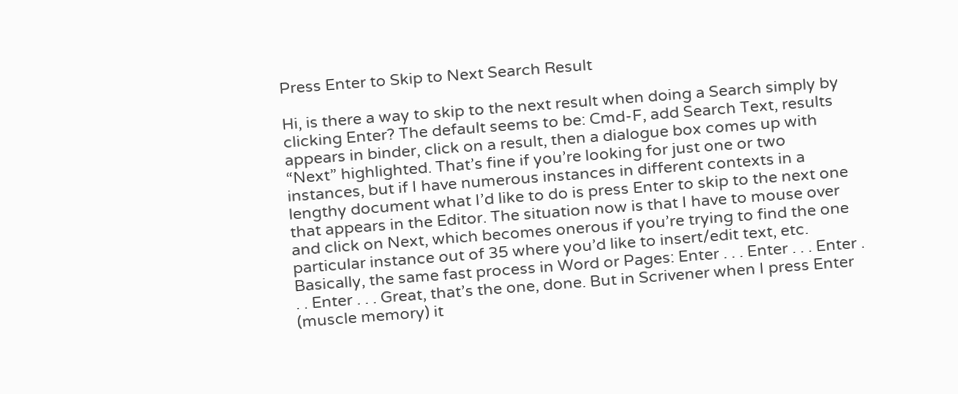Press Enter to Skip to Next Search Result

Hi, is there a way to skip to the next result when doing a Search simply by clicking Enter? The default seems to be: Cmd-F, add Search Text, results appears in binder, click on a result, then a dialogue box comes up with “Next” highlighted. That’s fine if you’re looking for just one or two instances, but if I have numerous instances in different contexts in a lengthy document what I’d like to do is press Enter to skip to the next one that appears in the Editor. The situation now is that I have to mouse over and click on Next, which becomes onerous if you’re trying to find the one particular instance out of 35 where you’d like to insert/edit text, etc. Basically, the same fast process in Word or Pages: Enter . . . Enter . . . Enter . . . Enter . . . Great, that’s the one, done. But in Scrivener when I press Enter (muscle memory) it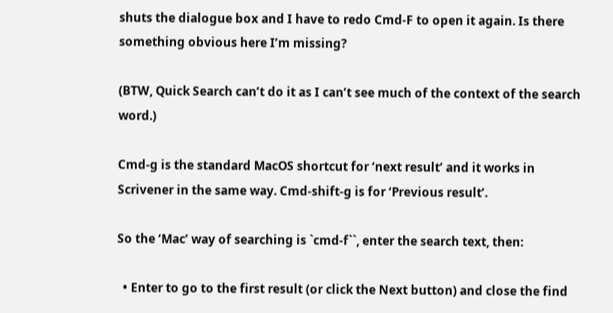shuts the dialogue box and I have to redo Cmd-F to open it again. Is there something obvious here I’m missing?

(BTW, Quick Search can’t do it as I can’t see much of the context of the search word.)

Cmd-g is the standard MacOS shortcut for ‘next result’ and it works in Scrivener in the same way. Cmd-shift-g is for ‘Previous result’.

So the ‘Mac’ way of searching is `cmd-f``, enter the search text, then:

  • Enter to go to the first result (or click the Next button) and close the find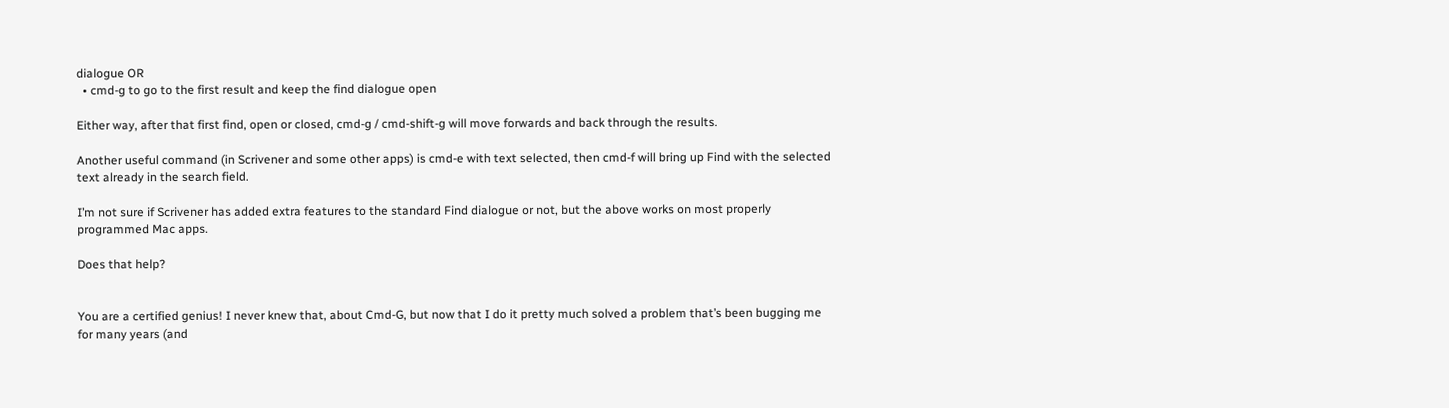dialogue OR
  • cmd-g to go to the first result and keep the find dialogue open

Either way, after that first find, open or closed, cmd-g / cmd-shift-g will move forwards and back through the results.

Another useful command (in Scrivener and some other apps) is cmd-e with text selected, then cmd-f will bring up Find with the selected text already in the search field.

I’m not sure if Scrivener has added extra features to the standard Find dialogue or not, but the above works on most properly programmed Mac apps.

Does that help?


You are a certified genius! I never knew that, about Cmd-G, but now that I do it pretty much solved a problem that’s been bugging me for many years (and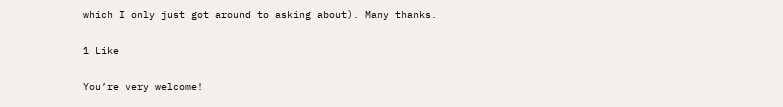which I only just got around to asking about). Many thanks.

1 Like

You’re very welcome!